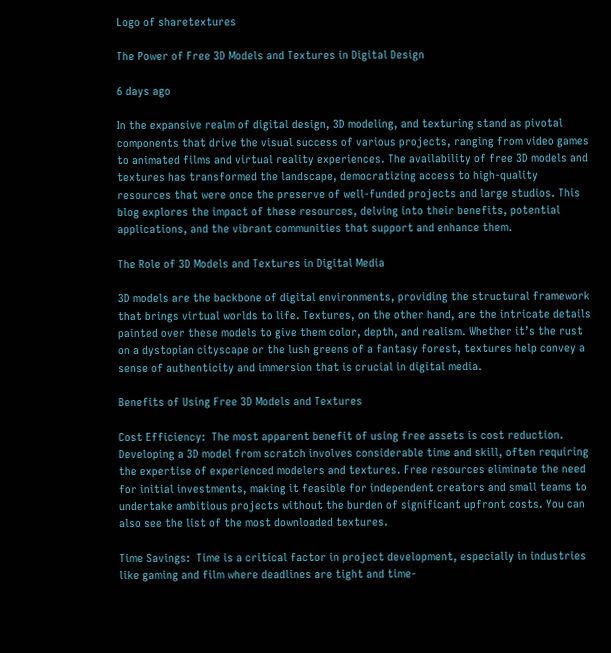Logo of sharetextures

The Power of Free 3D Models and Textures in Digital Design

6 days ago

In the expansive realm of digital design, 3D modeling, and texturing stand as pivotal components that drive the visual success of various projects, ranging from video games to animated films and virtual reality experiences. The availability of free 3D models and textures has transformed the landscape, democratizing access to high-quality resources that were once the preserve of well-funded projects and large studios. This blog explores the impact of these resources, delving into their benefits, potential applications, and the vibrant communities that support and enhance them.

The Role of 3D Models and Textures in Digital Media

3D models are the backbone of digital environments, providing the structural framework that brings virtual worlds to life. Textures, on the other hand, are the intricate details painted over these models to give them color, depth, and realism. Whether it’s the rust on a dystopian cityscape or the lush greens of a fantasy forest, textures help convey a sense of authenticity and immersion that is crucial in digital media.

Benefits of Using Free 3D Models and Textures

Cost Efficiency:  The most apparent benefit of using free assets is cost reduction. Developing a 3D model from scratch involves considerable time and skill, often requiring the expertise of experienced modelers and textures. Free resources eliminate the need for initial investments, making it feasible for independent creators and small teams to undertake ambitious projects without the burden of significant upfront costs. You can also see the list of the most downloaded textures.

Time Savings:  Time is a critical factor in project development, especially in industries like gaming and film where deadlines are tight and time-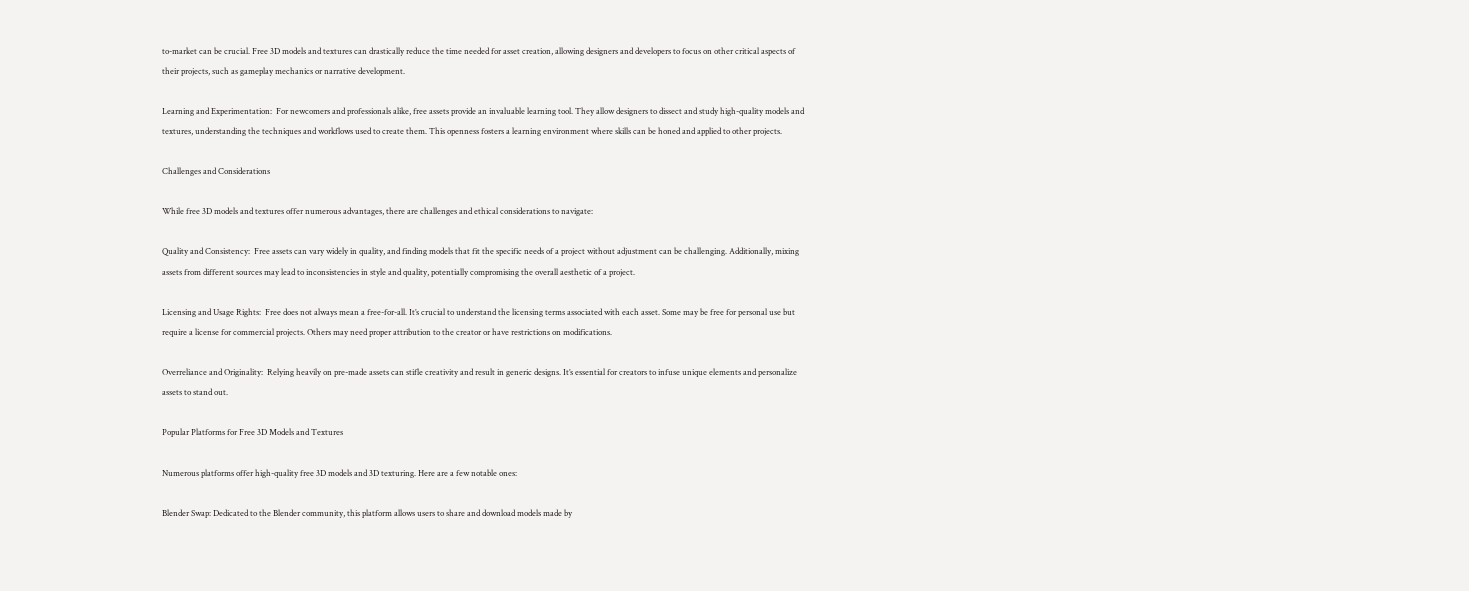to-market can be crucial. Free 3D models and textures can drastically reduce the time needed for asset creation, allowing designers and developers to focus on other critical aspects of their projects, such as gameplay mechanics or narrative development.

Learning and Experimentation:  For newcomers and professionals alike, free assets provide an invaluable learning tool. They allow designers to dissect and study high-quality models and textures, understanding the techniques and workflows used to create them. This openness fosters a learning environment where skills can be honed and applied to other projects.

Challenges and Considerations

While free 3D models and textures offer numerous advantages, there are challenges and ethical considerations to navigate:

Quality and Consistency:  Free assets can vary widely in quality, and finding models that fit the specific needs of a project without adjustment can be challenging. Additionally, mixing assets from different sources may lead to inconsistencies in style and quality, potentially compromising the overall aesthetic of a project.

Licensing and Usage Rights:  Free does not always mean a free-for-all. It’s crucial to understand the licensing terms associated with each asset. Some may be free for personal use but require a license for commercial projects. Others may need proper attribution to the creator or have restrictions on modifications.

Overreliance and Originality:  Relying heavily on pre-made assets can stifle creativity and result in generic designs. It’s essential for creators to infuse unique elements and personalize assets to stand out.

Popular Platforms for Free 3D Models and Textures

Numerous platforms offer high-quality free 3D models and 3D texturing. Here are a few notable ones:

Blender Swap: Dedicated to the Blender community, this platform allows users to share and download models made by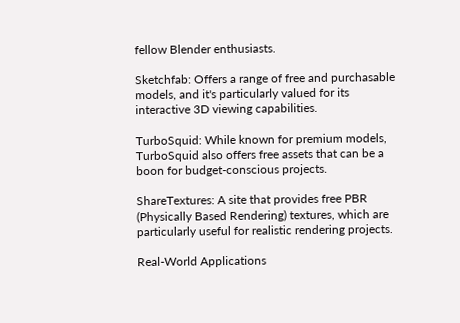fellow Blender enthusiasts.

Sketchfab: Offers a range of free and purchasable models, and it's particularly valued for its interactive 3D viewing capabilities.

TurboSquid: While known for premium models, TurboSquid also offers free assets that can be a boon for budget-conscious projects.

ShareTextures: A site that provides free PBR (Physically Based Rendering) textures, which are particularly useful for realistic rendering projects.

Real-World Applications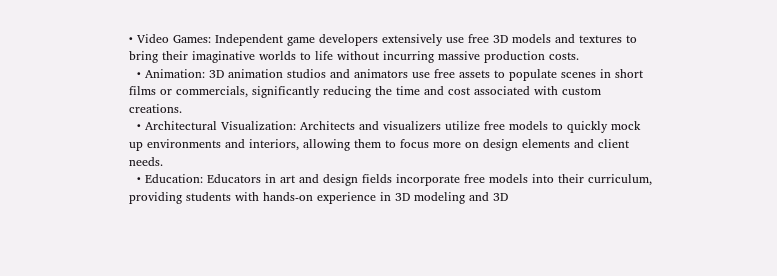• Video Games: Independent game developers extensively use free 3D models and textures to bring their imaginative worlds to life without incurring massive production costs.
  • Animation: 3D animation studios and animators use free assets to populate scenes in short films or commercials, significantly reducing the time and cost associated with custom creations.
  • Architectural Visualization: Architects and visualizers utilize free models to quickly mock up environments and interiors, allowing them to focus more on design elements and client needs.
  • Education: Educators in art and design fields incorporate free models into their curriculum, providing students with hands-on experience in 3D modeling and 3D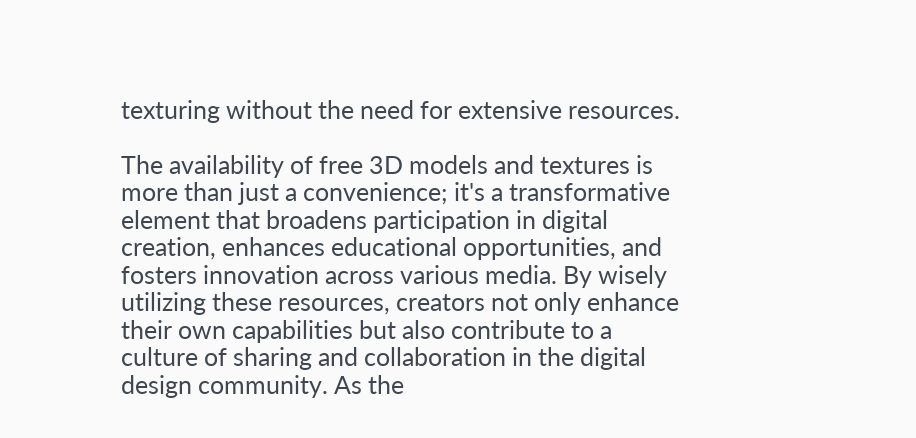texturing without the need for extensive resources.

The availability of free 3D models and textures is more than just a convenience; it's a transformative element that broadens participation in digital creation, enhances educational opportunities, and fosters innovation across various media. By wisely utilizing these resources, creators not only enhance their own capabilities but also contribute to a culture of sharing and collaboration in the digital design community. As the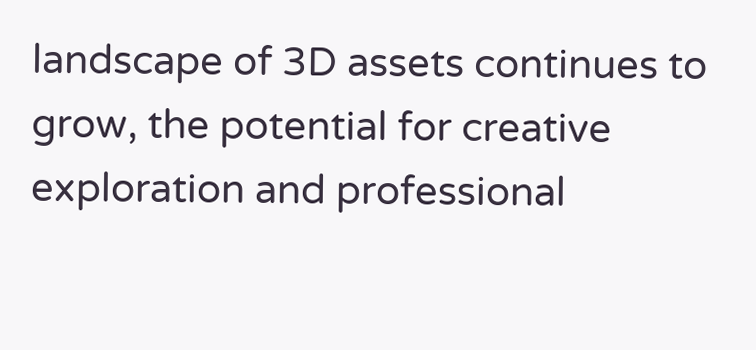landscape of 3D assets continues to grow, the potential for creative exploration and professional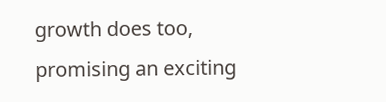growth does too, promising an exciting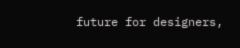future for designers,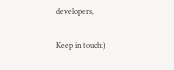developers,

Keep in touch:)